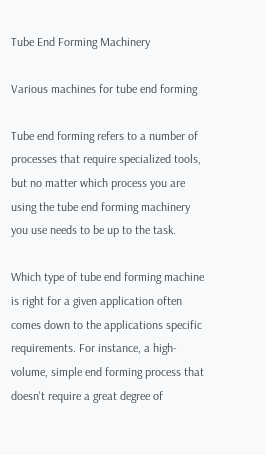Tube End Forming Machinery

Various machines for tube end forming

Tube end forming refers to a number of processes that require specialized tools, but no matter which process you are using the tube end forming machinery you use needs to be up to the task.

Which type of tube end forming machine is right for a given application often comes down to the applications specific requirements. For instance, a high-volume, simple end forming process that doesn't require a great degree of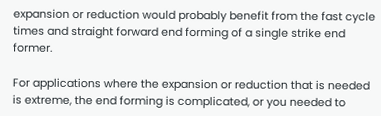expansion or reduction would probably benefit from the fast cycle times and straight forward end forming of a single strike end former.

For applications where the expansion or reduction that is needed is extreme, the end forming is complicated, or you needed to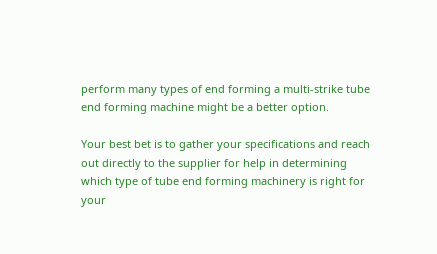perform many types of end forming a multi-strike tube end forming machine might be a better option.

Your best bet is to gather your specifications and reach out directly to the supplier for help in determining which type of tube end forming machinery is right for your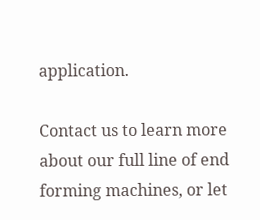application.

Contact us to learn more about our full line of end forming machines, or let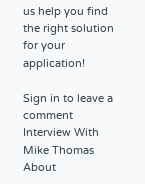us help you find the right solution for your application!

Sign in to leave a comment
Interview With Mike Thomas About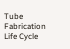Tube Fabrication Life Cycle